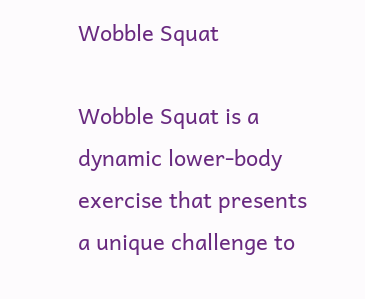Wobble Squat

Wobble Squat is a dynamic lower-body exercise that presents a unique challenge to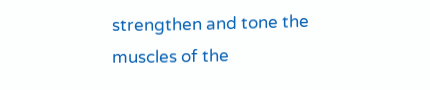strengthen and tone the muscles of the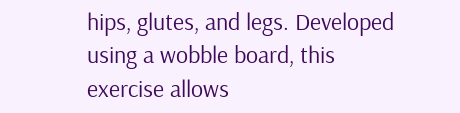hips, glutes, and legs. Developed using a wobble board, this exercise allows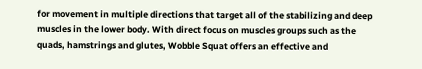for movement in multiple directions that target all of the stabilizing and deep muscles in the lower body. With direct focus on muscles groups such as the quads, hamstrings and glutes, Wobble Squat offers an effective and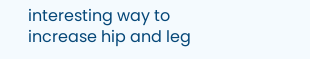interesting way to increase hip and leg